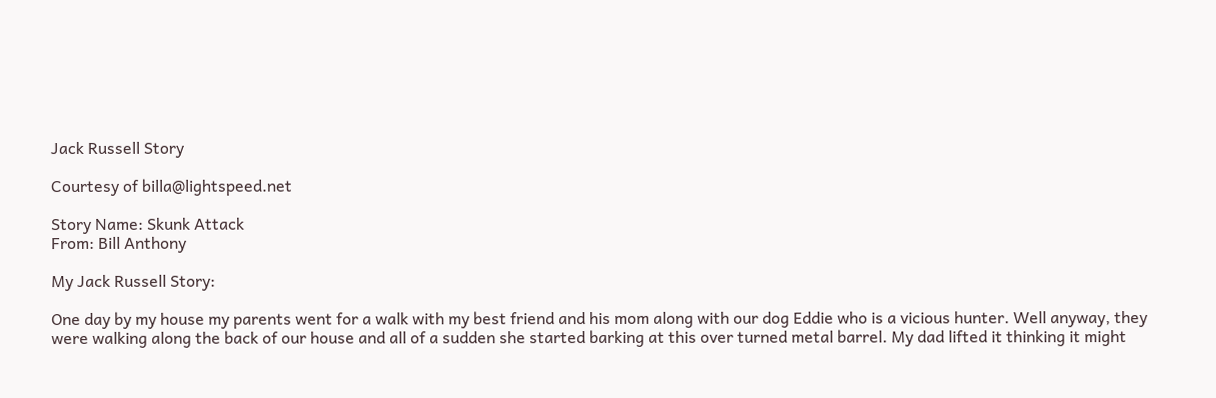Jack Russell Story

Courtesy of billa@lightspeed.net

Story Name: Skunk Attack
From: Bill Anthony

My Jack Russell Story:

One day by my house my parents went for a walk with my best friend and his mom along with our dog Eddie who is a vicious hunter. Well anyway, they were walking along the back of our house and all of a sudden she started barking at this over turned metal barrel. My dad lifted it thinking it might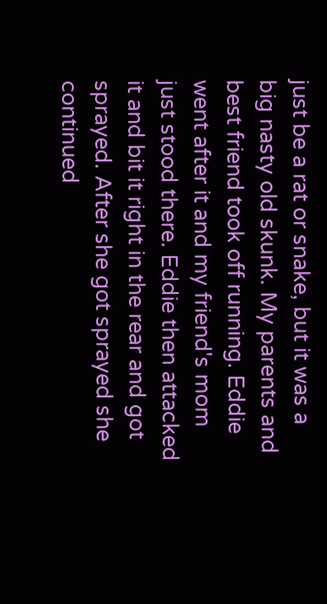just be a rat or snake, but it was a big nasty old skunk. My parents and best friend took off running. Eddie went after it and my friend's mom just stood there. Eddie then attacked it and bit it right in the rear and got sprayed. After she got sprayed she continued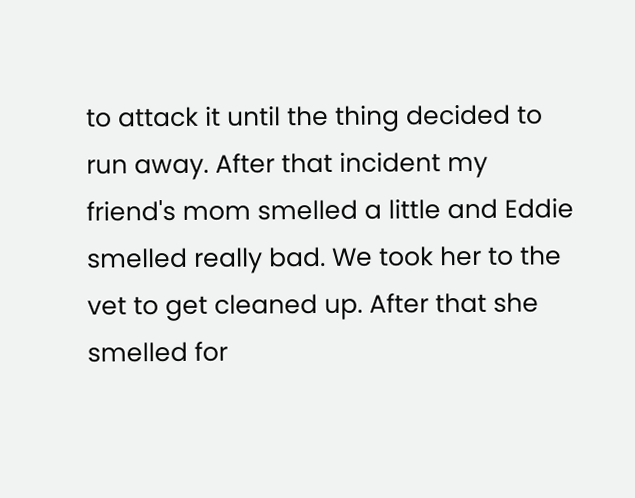to attack it until the thing decided to run away. After that incident my friend's mom smelled a little and Eddie smelled really bad. We took her to the vet to get cleaned up. After that she smelled for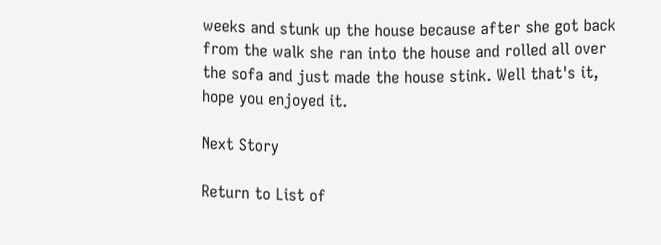weeks and stunk up the house because after she got back from the walk she ran into the house and rolled all over the sofa and just made the house stink. Well that's it, hope you enjoyed it.

Next Story

Return to List of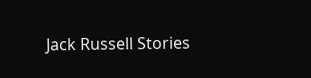Jack Russell Stories